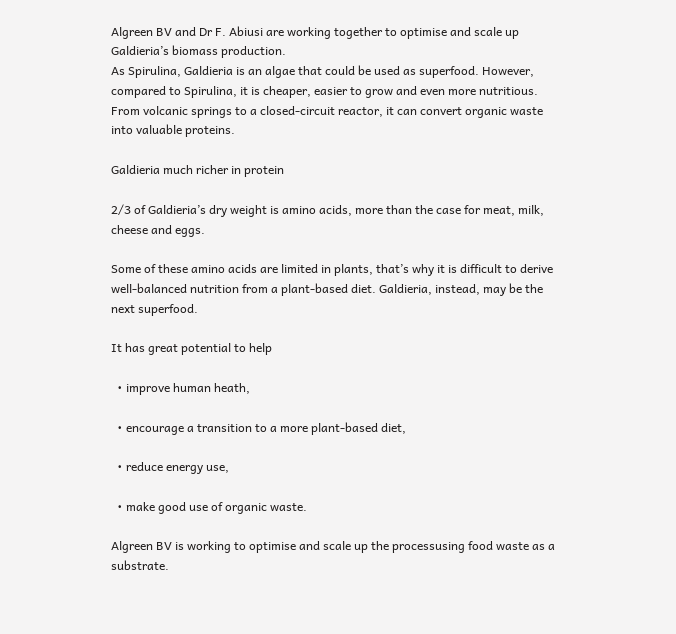Algreen BV and Dr F. Abiusi are working together to optimise and scale up Galdieria’s biomass production.
As Spirulina, Galdieria is an algae that could be used as superfood. However, compared to Spirulina, it is cheaper, easier to grow and even more nutritious. From volcanic springs to a closed-circuit reactor, it can convert organic waste into valuable proteins.

Galdieria much richer in protein

2/3 of Galdieria’s dry weight is amino acids, more than the case for meat, milk, cheese and eggs.

Some of these amino acids are limited in plants, that’s why it is difficult to derive well-balanced nutrition from a plant-based diet. Galdieria, instead, may be the next superfood.

It has great potential to help

  • improve human heath,

  • encourage a transition to a more plant-based diet,

  • reduce energy use,

  • make good use of organic waste.

Algreen BV is working to optimise and scale up the processusing food waste as a substrate.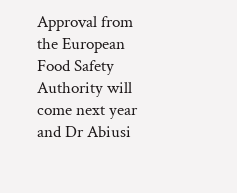Approval from the European Food Safety Authority will come next year and Dr Abiusi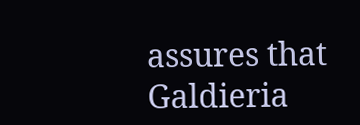assures that Galdieria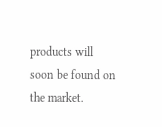products will soon be found on the market.